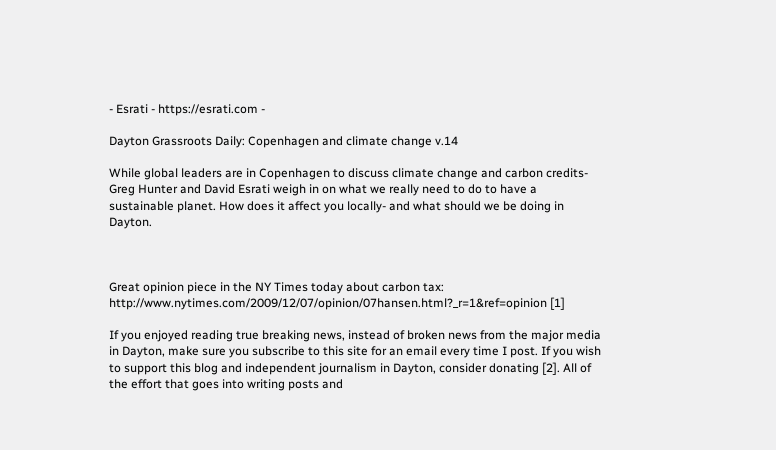- Esrati - https://esrati.com -

Dayton Grassroots Daily: Copenhagen and climate change v.14

While global leaders are in Copenhagen to discuss climate change and carbon credits- Greg Hunter and David Esrati weigh in on what we really need to do to have a sustainable planet. How does it affect you locally- and what should we be doing in Dayton.



Great opinion piece in the NY Times today about carbon tax: http://www.nytimes.com/2009/12/07/opinion/07hansen.html?_r=1&ref=opinion [1]

If you enjoyed reading true breaking news, instead of broken news from the major media in Dayton, make sure you subscribe to this site for an email every time I post. If you wish to support this blog and independent journalism in Dayton, consider donating [2]. All of the effort that goes into writing posts and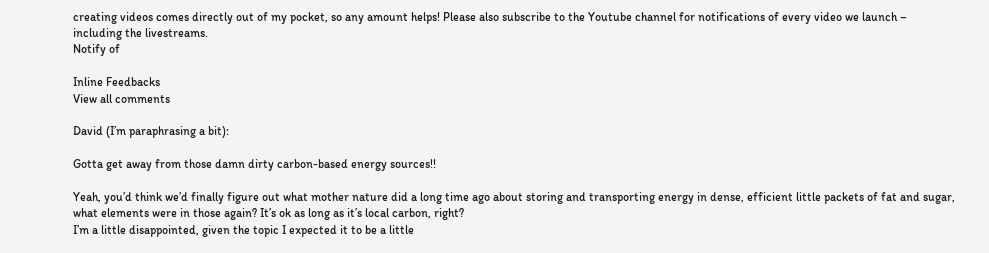creating videos comes directly out of my pocket, so any amount helps! Please also subscribe to the Youtube channel for notifications of every video we launch – including the livestreams.
Notify of

Inline Feedbacks
View all comments

David (I’m paraphrasing a bit):

Gotta get away from those damn dirty carbon-based energy sources!!

Yeah, you’d think we’d finally figure out what mother nature did a long time ago about storing and transporting energy in dense, efficient little packets of fat and sugar, what elements were in those again? It’s ok as long as it’s local carbon, right?
I’m a little disappointed, given the topic I expected it to be a little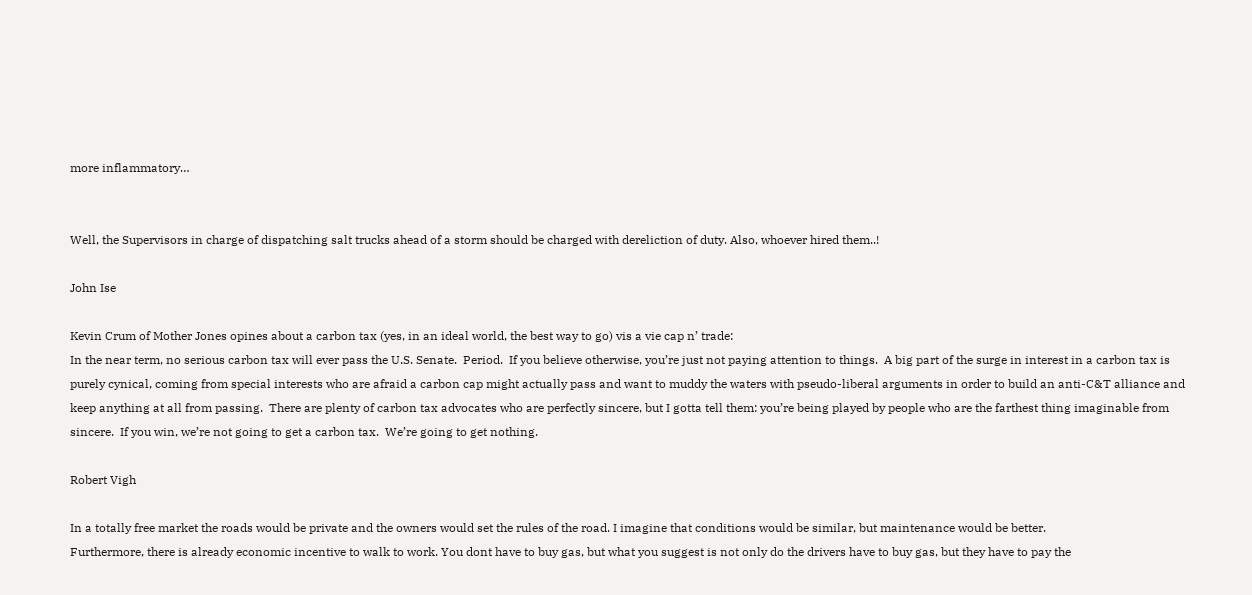more inflammatory…


Well, the Supervisors in charge of dispatching salt trucks ahead of a storm should be charged with dereliction of duty. Also, whoever hired them..!

John Ise

Kevin Crum of Mother Jones opines about a carbon tax (yes, in an ideal world, the best way to go) vis a vie cap n’ trade:
In the near term, no serious carbon tax will ever pass the U.S. Senate.  Period.  If you believe otherwise, you’re just not paying attention to things.  A big part of the surge in interest in a carbon tax is purely cynical, coming from special interests who are afraid a carbon cap might actually pass and want to muddy the waters with pseudo-liberal arguments in order to build an anti-C&T alliance and keep anything at all from passing.  There are plenty of carbon tax advocates who are perfectly sincere, but I gotta tell them: you’re being played by people who are the farthest thing imaginable from sincere.  If you win, we’re not going to get a carbon tax.  We’re going to get nothing.

Robert Vigh

In a totally free market the roads would be private and the owners would set the rules of the road. I imagine that conditions would be similar, but maintenance would be better.
Furthermore, there is already economic incentive to walk to work. You dont have to buy gas, but what you suggest is not only do the drivers have to buy gas, but they have to pay the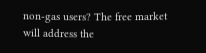non-gas users? The free market will address the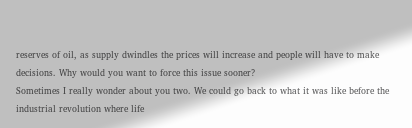reserves of oil, as supply dwindles the prices will increase and people will have to make decisions. Why would you want to force this issue sooner?
Sometimes I really wonder about you two. We could go back to what it was like before the industrial revolution where life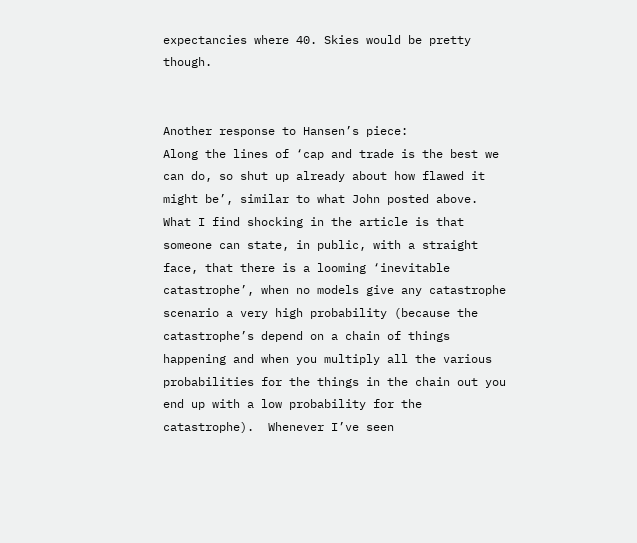expectancies where 40. Skies would be pretty though.


Another response to Hansen’s piece:
Along the lines of ‘cap and trade is the best we can do, so shut up already about how flawed it might be’, similar to what John posted above.
What I find shocking in the article is that someone can state, in public, with a straight face, that there is a looming ‘inevitable catastrophe’, when no models give any catastrophe scenario a very high probability (because the catastrophe’s depend on a chain of things happening and when you multiply all the various probabilities for the things in the chain out you end up with a low probability for the catastrophe).  Whenever I’ve seen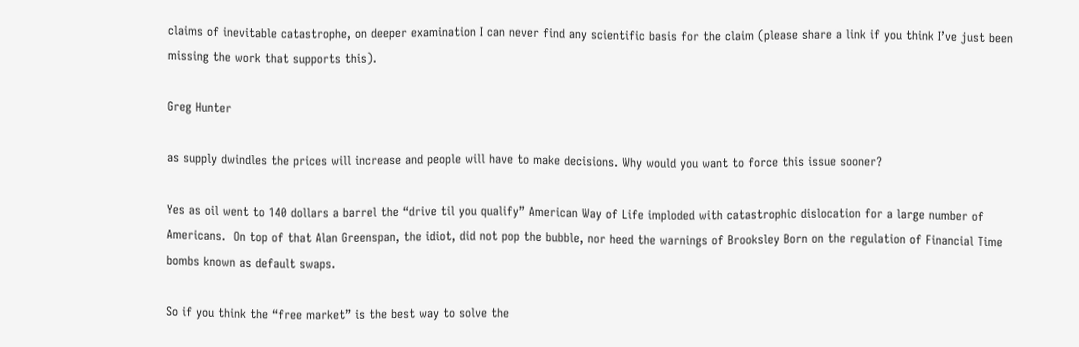claims of inevitable catastrophe, on deeper examination I can never find any scientific basis for the claim (please share a link if you think I’ve just been missing the work that supports this).

Greg Hunter

as supply dwindles the prices will increase and people will have to make decisions. Why would you want to force this issue sooner?

Yes as oil went to 140 dollars a barrel the “drive til you qualify” American Way of Life imploded with catastrophic dislocation for a large number of Americans.  On top of that Alan Greenspan, the idiot, did not pop the bubble, nor heed the warnings of Brooksley Born on the regulation of Financial Time bombs known as default swaps.

So if you think the “free market” is the best way to solve the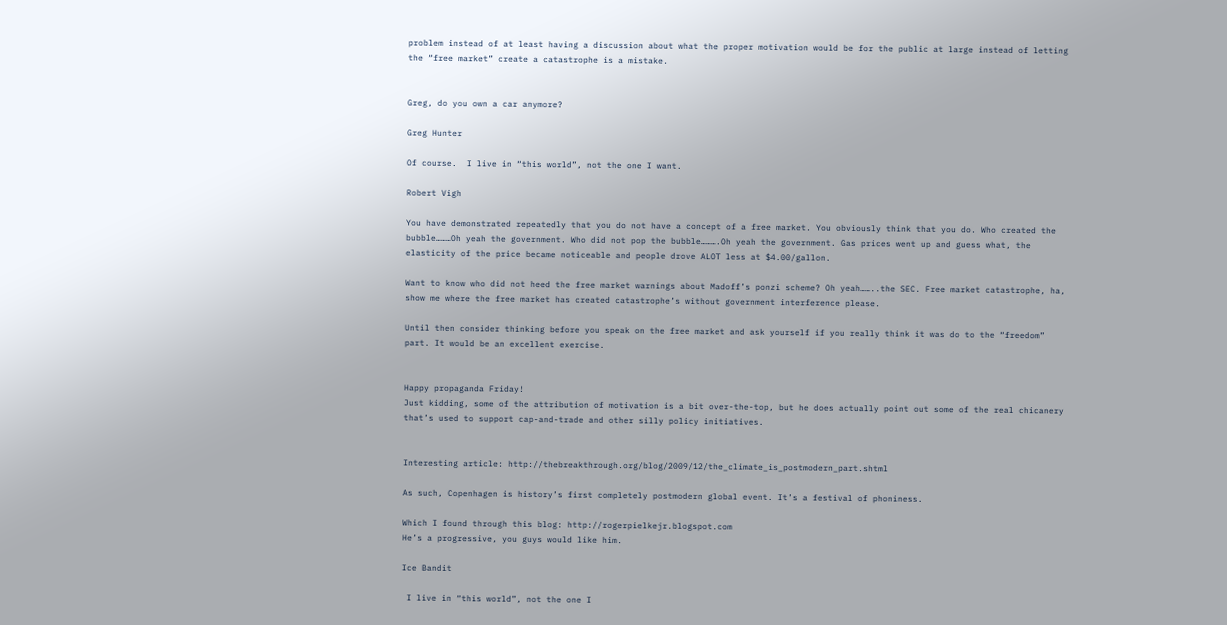problem instead of at least having a discussion about what the proper motivation would be for the public at large instead of letting the “free market” create a catastrophe is a mistake.


Greg, do you own a car anymore?

Greg Hunter

Of course.  I live in “this world”, not the one I want.

Robert Vigh

You have demonstrated repeatedly that you do not have a concept of a free market. You obviously think that you do. Who created the bubble………Oh yeah the government. Who did not pop the bubble……….Oh yeah the government. Gas prices went up and guess what, the elasticity of the price became noticeable and people drove ALOT less at $4.00/gallon.

Want to know who did not heed the free market warnings about Madoff’s ponzi scheme? Oh yeah……..the SEC. Free market catastrophe, ha, show me where the free market has created catastrophe’s without government interference please.

Until then consider thinking before you speak on the free market and ask yourself if you really think it was do to the “freedom” part. It would be an excellent exercise.


Happy propaganda Friday!
Just kidding, some of the attribution of motivation is a bit over-the-top, but he does actually point out some of the real chicanery that’s used to support cap-and-trade and other silly policy initiatives.


Interesting article: http://thebreakthrough.org/blog/2009/12/the_climate_is_postmodern_part.shtml

As such, Copenhagen is history’s first completely postmodern global event. It’s a festival of phoniness.

Which I found through this blog: http://rogerpielkejr.blogspot.com
He’s a progressive, you guys would like him.

Ice Bandit

 I live in “this world”, not the one I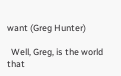want (Greg Hunter)

  Well, Greg, is the world that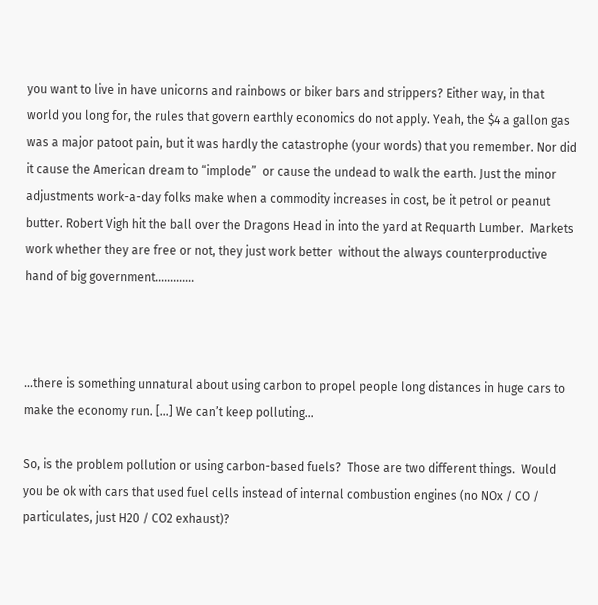you want to live in have unicorns and rainbows or biker bars and strippers? Either way, in that world you long for, the rules that govern earthly economics do not apply. Yeah, the $4 a gallon gas was a major patoot pain, but it was hardly the catastrophe (your words) that you remember. Nor did it cause the American dream to “implode”  or cause the undead to walk the earth. Just the minor adjustments work-a-day folks make when a commodity increases in cost, be it petrol or peanut butter. Robert Vigh hit the ball over the Dragons Head in into the yard at Requarth Lumber.  Markets work whether they are free or not, they just work better  without the always counterproductive hand of big government………….



…there is something unnatural about using carbon to propel people long distances in huge cars to make the economy run. […] We can’t keep polluting…

So, is the problem pollution or using carbon-based fuels?  Those are two different things.  Would you be ok with cars that used fuel cells instead of internal combustion engines (no NOx / CO / particulates, just H20 / CO2 exhaust)?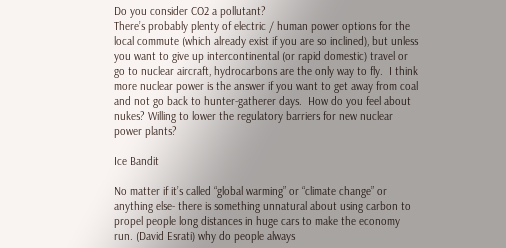Do you consider CO2 a pollutant?
There’s probably plenty of electric / human power options for the local commute (which already exist if you are so inclined), but unless you want to give up intercontinental (or rapid domestic) travel or go to nuclear aircraft, hydrocarbons are the only way to fly.  I think more nuclear power is the answer if you want to get away from coal and not go back to hunter-gatherer days.  How do you feel about nukes? Willing to lower the regulatory barriers for new nuclear power plants?

Ice Bandit

No matter if it’s called “global warming” or “climate change” or anything else- there is something unnatural about using carbon to propel people long distances in huge cars to make the economy run. (David Esrati) why do people always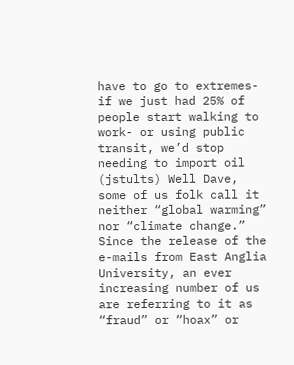have to go to extremes- if we just had 25% of people start walking to work- or using public transit, we’d stop needing to import oil  (jstults) Well Dave, some of us folk call it neither “global warming” nor “climate change.” Since the release of the e-mails from East Anglia University, an ever increasing number of us are referring to it as “fraud” or “hoax” or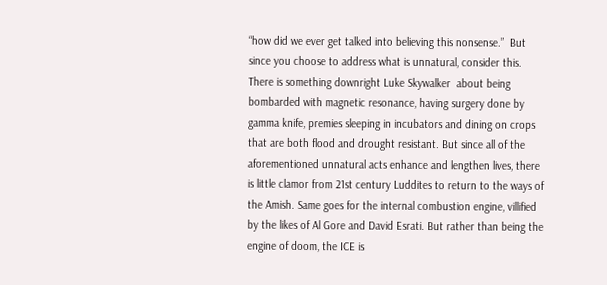“how did we ever get talked into believing this nonsense.”  But since you choose to address what is unnatural, consider this.  There is something downright Luke Skywalker  about being bombarded with magnetic resonance, having surgery done by gamma knife, premies sleeping in incubators and dining on crops that are both flood and drought resistant. But since all of the aforementioned unnatural acts enhance and lengthen lives, there is little clamor from 21st century Luddites to return to the ways of the Amish. Same goes for the internal combustion engine, villified by the likes of Al Gore and David Esrati. But rather than being the engine of doom, the ICE is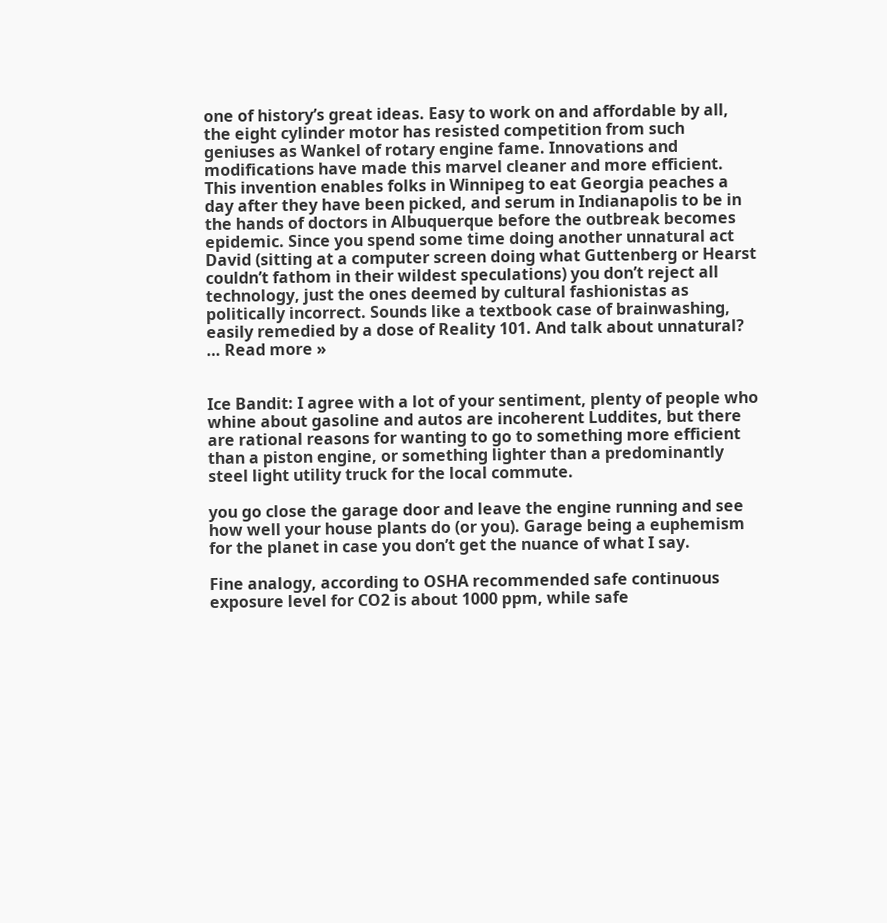one of history’s great ideas. Easy to work on and affordable by all, the eight cylinder motor has resisted competition from such geniuses as Wankel of rotary engine fame. Innovations and modifications have made this marvel cleaner and more efficient. This invention enables folks in Winnipeg to eat Georgia peaches a day after they have been picked, and serum in Indianapolis to be in the hands of doctors in Albuquerque before the outbreak becomes epidemic. Since you spend some time doing another unnatural act David (sitting at a computer screen doing what Guttenberg or Hearst couldn’t fathom in their wildest speculations) you don’t reject all technology, just the ones deemed by cultural fashionistas as politically incorrect. Sounds like a textbook case of brainwashing, easily remedied by a dose of Reality 101. And talk about unnatural? … Read more »


Ice Bandit: I agree with a lot of your sentiment, plenty of people who whine about gasoline and autos are incoherent Luddites, but there are rational reasons for wanting to go to something more efficient than a piston engine, or something lighter than a predominantly steel light utility truck for the local commute.

you go close the garage door and leave the engine running and see how well your house plants do (or you). Garage being a euphemism for the planet in case you don’t get the nuance of what I say.

Fine analogy, according to OSHA recommended safe continuous exposure level for CO2 is about 1000 ppm, while safe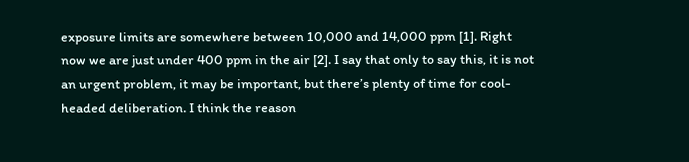exposure limits are somewhere between 10,000 and 14,000 ppm [1]. Right now we are just under 400 ppm in the air [2]. I say that only to say this, it is not an urgent problem, it may be important, but there’s plenty of time for cool-headed deliberation. I think the reason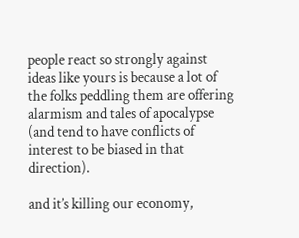people react so strongly against ideas like yours is because a lot of the folks peddling them are offering alarmism and tales of apocalypse (and tend to have conflicts of interest to be biased in that direction).

and it’s killing our economy,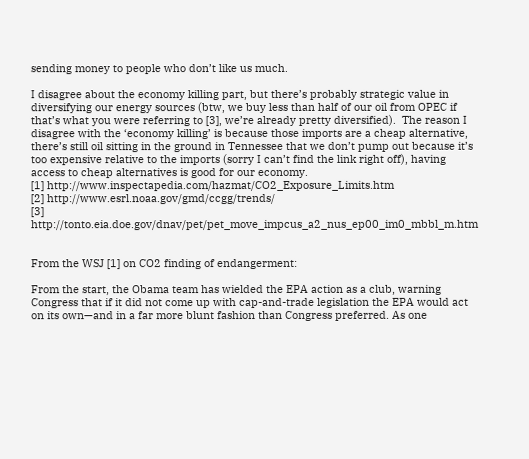sending money to people who don’t like us much.

I disagree about the economy killing part, but there’s probably strategic value in diversifying our energy sources (btw, we buy less than half of our oil from OPEC if that’s what you were referring to [3], we’re already pretty diversified).  The reason I disagree with the ‘economy killing’ is because those imports are a cheap alternative, there’s still oil sitting in the ground in Tennessee that we don’t pump out because it’s too expensive relative to the imports (sorry I can’t find the link right off), having access to cheap alternatives is good for our economy.
[1] http://www.inspectapedia.com/hazmat/CO2_Exposure_Limits.htm
[2] http://www.esrl.noaa.gov/gmd/ccgg/trends/
[3] http://tonto.eia.doe.gov/dnav/pet/pet_move_impcus_a2_nus_ep00_im0_mbbl_m.htm


From the WSJ [1] on CO2 finding of endangerment:

From the start, the Obama team has wielded the EPA action as a club, warning Congress that if it did not come up with cap-and-trade legislation the EPA would act on its own—and in a far more blunt fashion than Congress preferred. As one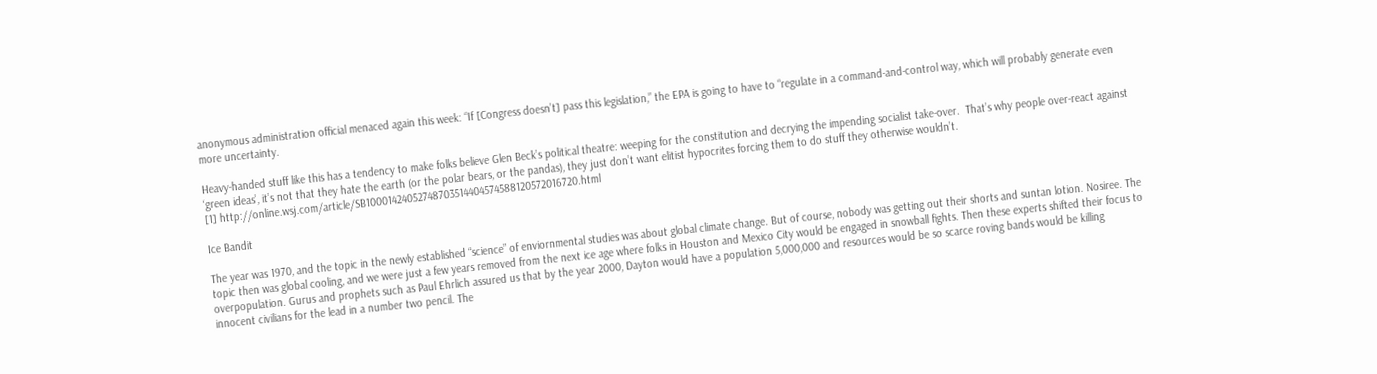anonymous administration official menaced again this week: “If [Congress doesn’t] pass this legislation,” the EPA is going to have to “regulate in a command-and-control way, which will probably generate even more uncertainty.

Heavy-handed stuff like this has a tendency to make folks believe Glen Beck’s political theatre: weeping for the constitution and decrying the impending socialist take-over.  That’s why people over-react against ‘green ideas’, it’s not that they hate the earth (or the polar bears, or the pandas), they just don’t want elitist hypocrites forcing them to do stuff they otherwise wouldn’t.
[1] http://online.wsj.com/article/SB10001424052748703514404574588120572016720.html

Ice Bandit

The year was 1970, and the topic in the newly established “science” of enviornmental studies was about global climate change. But of course, nobody was getting out their shorts and suntan lotion. Nosiree. The topic then was global cooling, and we were just a few years removed from the next ice age where folks in Houston and Mexico City would be engaged in snowball fights. Then these experts shifted their focus to overpopulation. Gurus and prophets such as Paul Ehrlich assured us that by the year 2000, Dayton would have a population 5,000,000 and resources would be so scarce roving bands would be killing innocent civilians for the lead in a number two pencil. The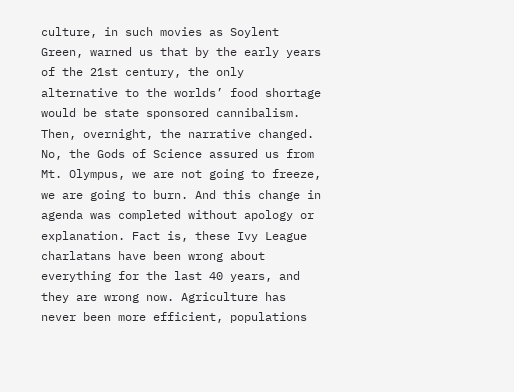culture, in such movies as Soylent Green, warned us that by the early years of the 21st century, the only alternative to the worlds’ food shortage would be state sponsored cannibalism. Then, overnight, the narrative changed. No, the Gods of Science assured us from Mt. Olympus, we are not going to freeze, we are going to burn. And this change in agenda was completed without apology or explanation. Fact is, these Ivy League charlatans have been wrong about everything for the last 40 years, and they are wrong now. Agriculture has never been more efficient, populations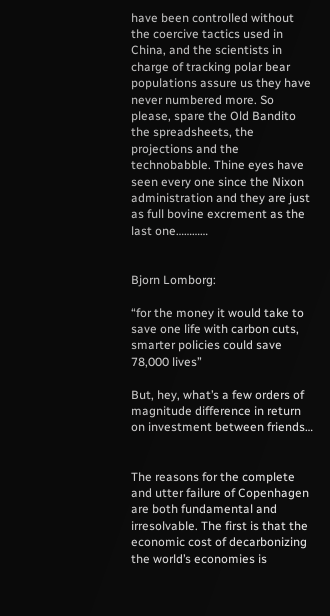have been controlled without the coercive tactics used in China, and the scientists in charge of tracking polar bear populations assure us they have never numbered more. So please, spare the Old Bandito the spreadsheets, the projections and the technobabble. Thine eyes have seen every one since the Nixon administration and they are just as full bovine excrement as the last one…………


Bjorn Lomborg:

“for the money it would take to save one life with carbon cuts, smarter policies could save 78,000 lives”

But, hey, what’s a few orders of magnitude difference in return on investment between friends…


The reasons for the complete and utter failure of Copenhagen are both fundamental and irresolvable. The first is that the economic cost of decarbonizing the world’s economies is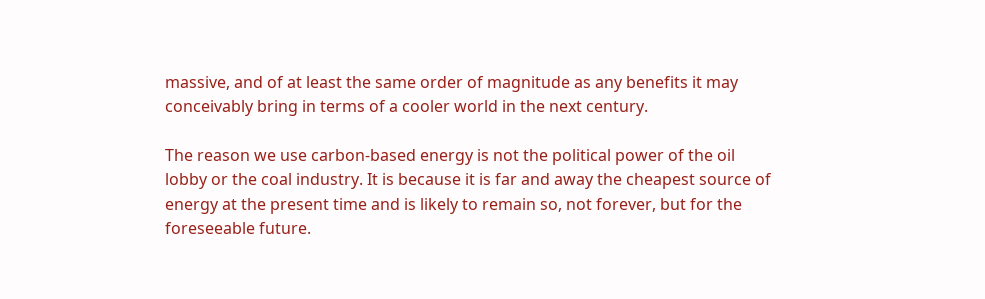massive, and of at least the same order of magnitude as any benefits it may conceivably bring in terms of a cooler world in the next century.

The reason we use carbon-based energy is not the political power of the oil lobby or the coal industry. It is because it is far and away the cheapest source of energy at the present time and is likely to remain so, not forever, but for the foreseeable future.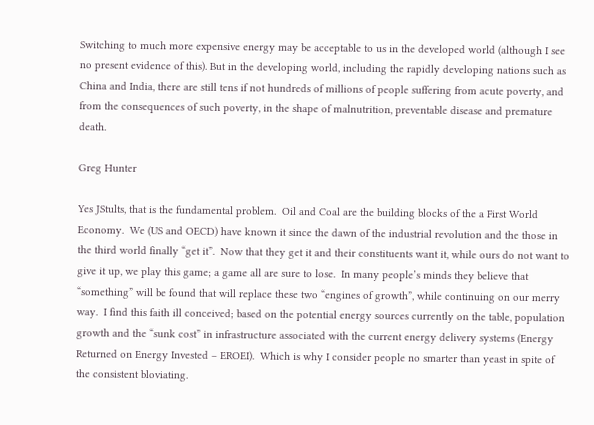Switching to much more expensive energy may be acceptable to us in the developed world (although I see no present evidence of this). But in the developing world, including the rapidly developing nations such as China and India, there are still tens if not hundreds of millions of people suffering from acute poverty, and from the consequences of such poverty, in the shape of malnutrition, preventable disease and premature death.

Greg Hunter

Yes JStults, that is the fundamental problem.  Oil and Coal are the building blocks of the a First World Economy.  We (US and OECD) have known it since the dawn of the industrial revolution and the those in the third world finally “get it”.  Now that they get it and their constituents want it, while ours do not want to give it up, we play this game; a game all are sure to lose.  In many people’s minds they believe that “something” will be found that will replace these two “engines of growth”, while continuing on our merry way.  I find this faith ill conceived; based on the potential energy sources currently on the table, population growth and the “sunk cost” in infrastructure associated with the current energy delivery systems (Energy Returned on Energy Invested – EROEI).  Which is why I consider people no smarter than yeast in spite of the consistent bloviating.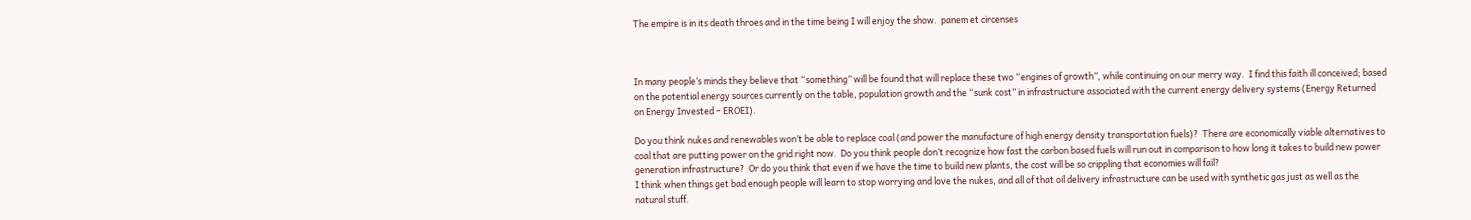The empire is in its death throes and in the time being I will enjoy the show.  panem et circenses



In many people’s minds they believe that “something” will be found that will replace these two “engines of growth”, while continuing on our merry way.  I find this faith ill conceived; based on the potential energy sources currently on the table, population growth and the “sunk cost” in infrastructure associated with the current energy delivery systems (Energy Returned on Energy Invested – EROEI).

Do you think nukes and renewables won’t be able to replace coal (and power the manufacture of high energy density transportation fuels)?  There are economically viable alternatives to coal that are putting power on the grid right now.  Do you think people don’t recognize how fast the carbon based fuels will run out in comparison to how long it takes to build new power generation infrastructure?  Or do you think that even if we have the time to build new plants, the cost will be so crippling that economies will fail?
I think when things get bad enough people will learn to stop worrying and love the nukes, and all of that oil delivery infrastructure can be used with synthetic gas just as well as the natural stuff.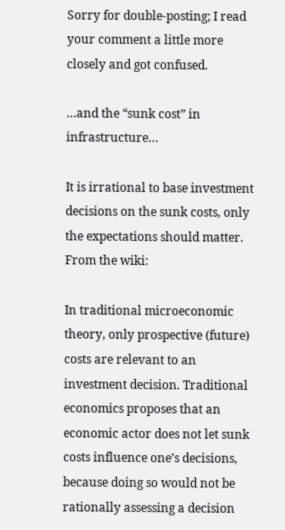Sorry for double-posting; I read your comment a little more closely and got confused.

…and the “sunk cost” in infrastructure…

It is irrational to base investment decisions on the sunk costs, only the expectations should matter.
From the wiki:

In traditional microeconomic theory, only prospective (future) costs are relevant to an investment decision. Traditional economics proposes that an economic actor does not let sunk costs influence one’s decisions, because doing so would not be rationally assessing a decision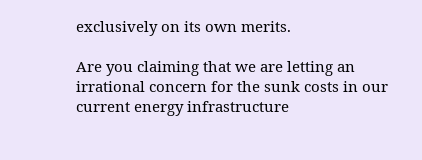exclusively on its own merits.

Are you claiming that we are letting an irrational concern for the sunk costs in our current energy infrastructure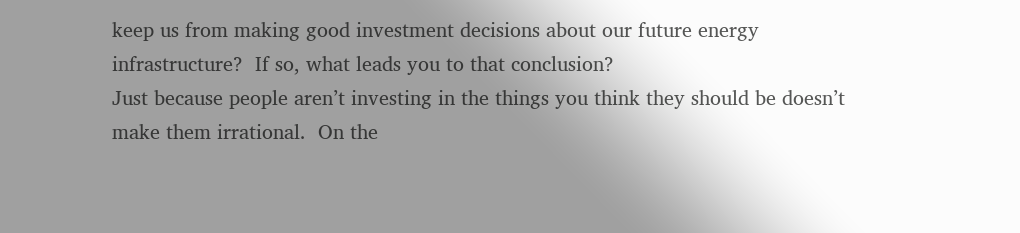keep us from making good investment decisions about our future energy infrastructure?  If so, what leads you to that conclusion?
Just because people aren’t investing in the things you think they should be doesn’t make them irrational.  On the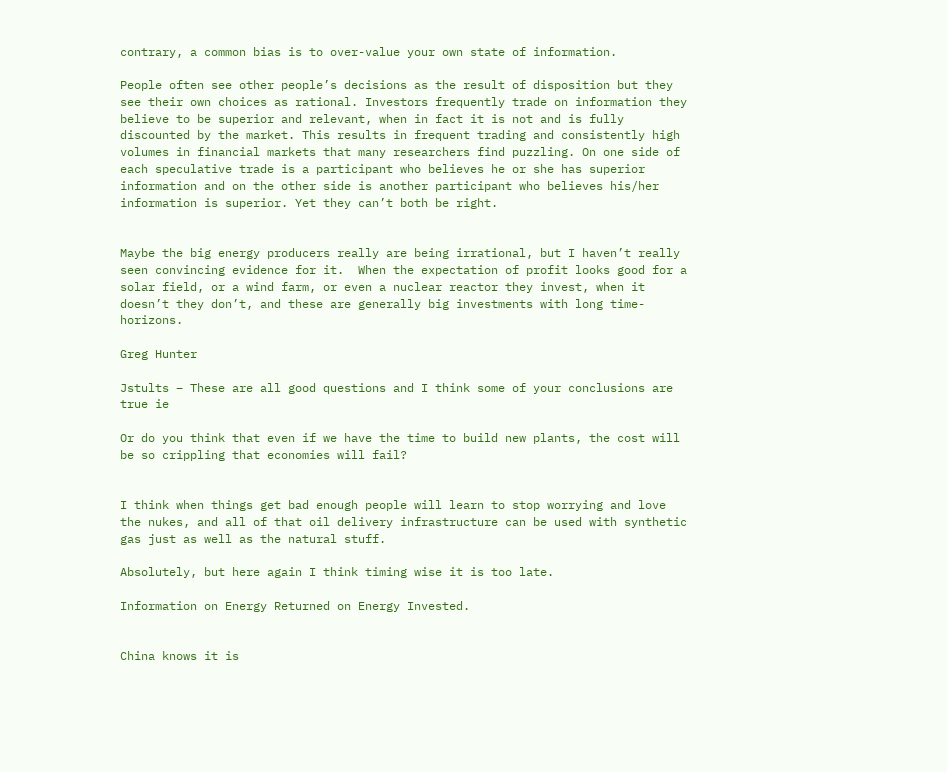contrary, a common bias is to over-value your own state of information.

People often see other people’s decisions as the result of disposition but they see their own choices as rational. Investors frequently trade on information they believe to be superior and relevant, when in fact it is not and is fully discounted by the market. This results in frequent trading and consistently high volumes in financial markets that many researchers find puzzling. On one side of each speculative trade is a participant who believes he or she has superior information and on the other side is another participant who believes his/her information is superior. Yet they can’t both be right.


Maybe the big energy producers really are being irrational, but I haven’t really seen convincing evidence for it.  When the expectation of profit looks good for a solar field, or a wind farm, or even a nuclear reactor they invest, when it doesn’t they don’t, and these are generally big investments with long time-horizons.

Greg Hunter

Jstults – These are all good questions and I think some of your conclusions are true ie

Or do you think that even if we have the time to build new plants, the cost will be so crippling that economies will fail?


I think when things get bad enough people will learn to stop worrying and love the nukes, and all of that oil delivery infrastructure can be used with synthetic gas just as well as the natural stuff.

Absolutely, but here again I think timing wise it is too late.

Information on Energy Returned on Energy Invested.


China knows it is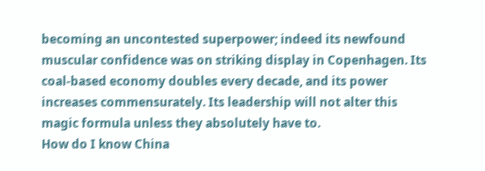becoming an uncontested superpower; indeed its newfound muscular confidence was on striking display in Copenhagen. Its coal-based economy doubles every decade, and its power increases commensurately. Its leadership will not alter this magic formula unless they absolutely have to.
How do I know China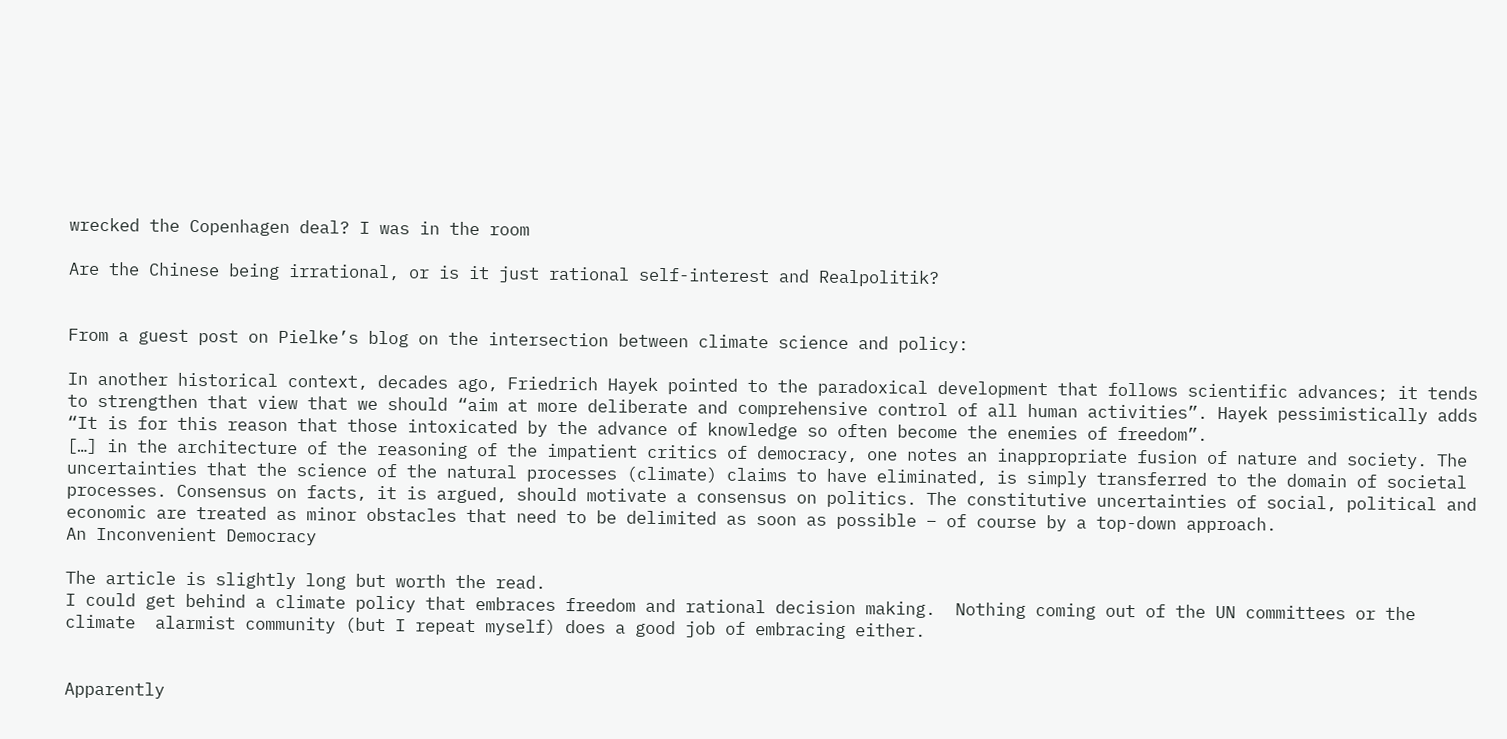wrecked the Copenhagen deal? I was in the room

Are the Chinese being irrational, or is it just rational self-interest and Realpolitik?


From a guest post on Pielke’s blog on the intersection between climate science and policy:

In another historical context, decades ago, Friedrich Hayek pointed to the paradoxical development that follows scientific advances; it tends to strengthen that view that we should “aim at more deliberate and comprehensive control of all human activities”. Hayek pessimistically adds “It is for this reason that those intoxicated by the advance of knowledge so often become the enemies of freedom”.
[…] in the architecture of the reasoning of the impatient critics of democracy, one notes an inappropriate fusion of nature and society. The uncertainties that the science of the natural processes (climate) claims to have eliminated, is simply transferred to the domain of societal processes. Consensus on facts, it is argued, should motivate a consensus on politics. The constitutive uncertainties of social, political and economic are treated as minor obstacles that need to be delimited as soon as possible – of course by a top-down approach.
An Inconvenient Democracy

The article is slightly long but worth the read.
I could get behind a climate policy that embraces freedom and rational decision making.  Nothing coming out of the UN committees or the climate  alarmist community (but I repeat myself) does a good job of embracing either.


Apparently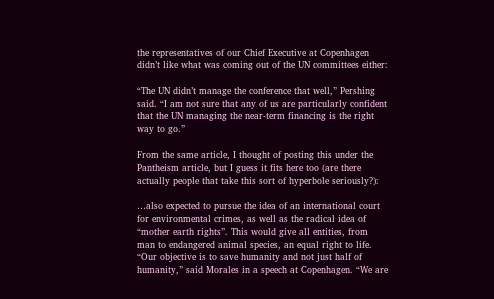the representatives of our Chief Executive at Copenhagen didn’t like what was coming out of the UN committees either:

“The UN didn’t manage the conference that well,” Pershing said. “I am not sure that any of us are particularly confident that the UN managing the near-term financing is the right way to go.”

From the same article, I thought of posting this under the Pantheism article, but I guess it fits here too (are there actually people that take this sort of hyperbole seriously?):

…also expected to pursue the idea of an international court for environmental crimes, as well as the radical idea of “mother earth rights”. This would give all entities, from man to endangered animal species, an equal right to life.
“Our objective is to save humanity and not just half of humanity,” said Morales in a speech at Copenhagen. “We are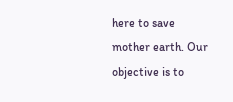here to save mother earth. Our objective is to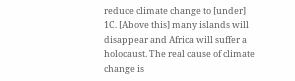reduce climate change to [under] 1C. [Above this] many islands will disappear and Africa will suffer a holocaust. The real cause of climate change is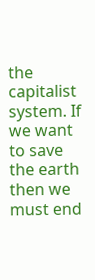the capitalist system. If we want to save the earth then we must end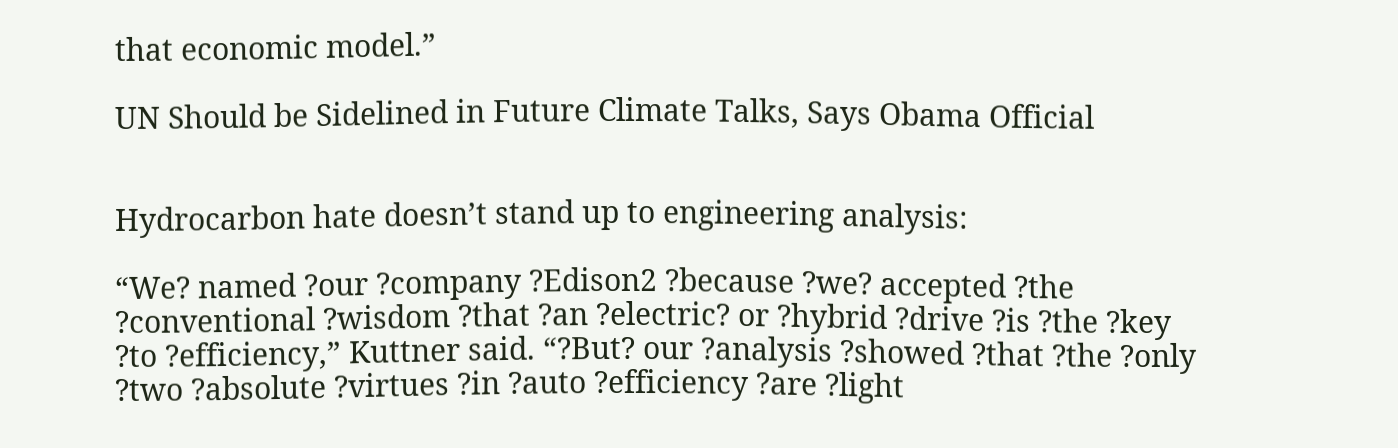that economic model.”

UN Should be Sidelined in Future Climate Talks, Says Obama Official


Hydrocarbon hate doesn’t stand up to engineering analysis:

“We? named ?our ?company ?Edison2 ?because ?we? accepted ?the ?conventional ?wisdom ?that ?an ?electric? or ?hybrid ?drive ?is ?the ?key ?to ?efficiency,” Kuttner said. “?But? our ?analysis ?showed ?that ?the ?only ?two ?absolute ?virtues ?in ?auto ?efficiency ?are ?light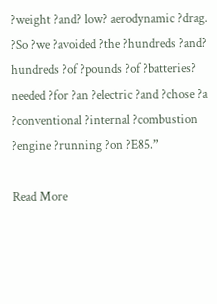?weight ?and? low? aerodynamic ?drag. ?So ?we ?avoided ?the ?hundreds ?and? hundreds ?of ?pounds ?of ?batteries? needed ?for ?an ?electric ?and ?chose ?a ?conventional ?internal ?combustion ?engine ?running ?on ?E85.”

Read More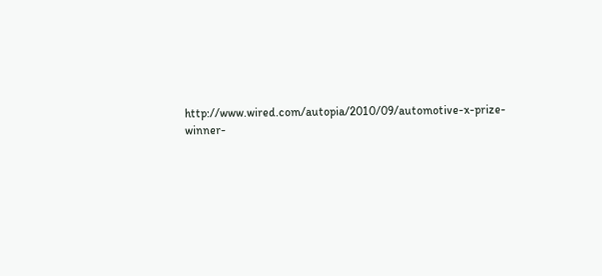http://www.wired.com/autopia/2010/09/automotive-x-prize-winner-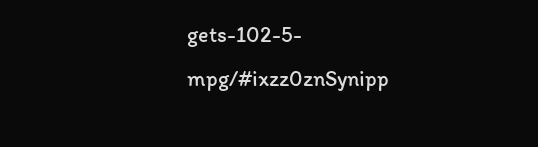gets-102-5-mpg/#ixzz0znSynipp